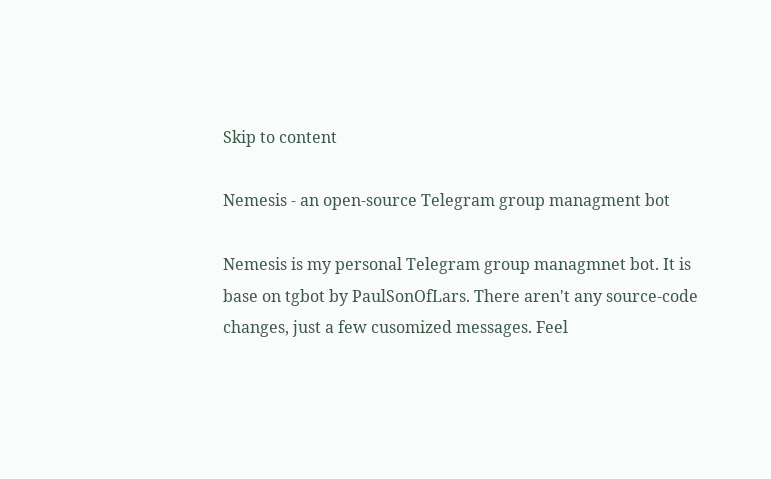Skip to content

Nemesis - an open-source Telegram group managment bot

Nemesis is my personal Telegram group managmnet bot. It is base on tgbot by PaulSonOfLars. There aren't any source-code changes, just a few cusomized messages. Feel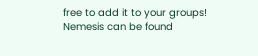free to add it to your groups! Nemesis can be found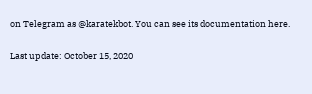on Telegram as @karatekbot. You can see its documentation here.

Last update: October 15, 2020